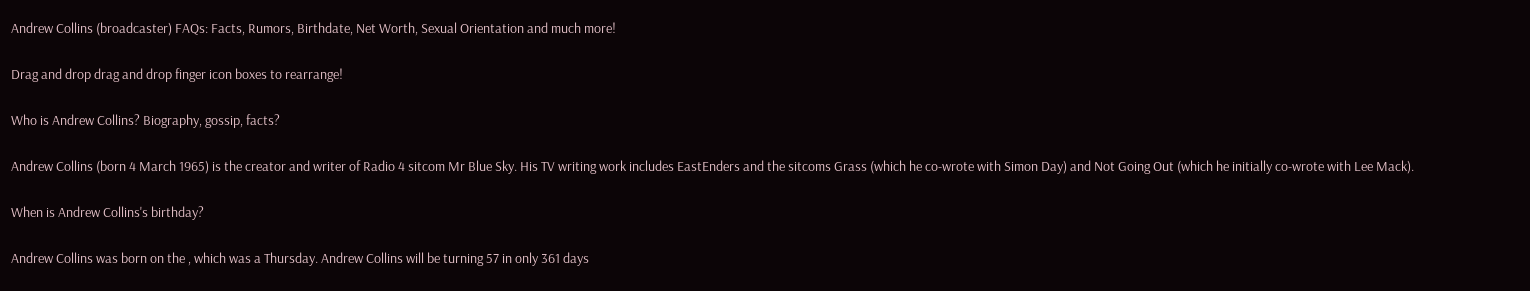Andrew Collins (broadcaster) FAQs: Facts, Rumors, Birthdate, Net Worth, Sexual Orientation and much more!

Drag and drop drag and drop finger icon boxes to rearrange!

Who is Andrew Collins? Biography, gossip, facts?

Andrew Collins (born 4 March 1965) is the creator and writer of Radio 4 sitcom Mr Blue Sky. His TV writing work includes EastEnders and the sitcoms Grass (which he co-wrote with Simon Day) and Not Going Out (which he initially co-wrote with Lee Mack).

When is Andrew Collins's birthday?

Andrew Collins was born on the , which was a Thursday. Andrew Collins will be turning 57 in only 361 days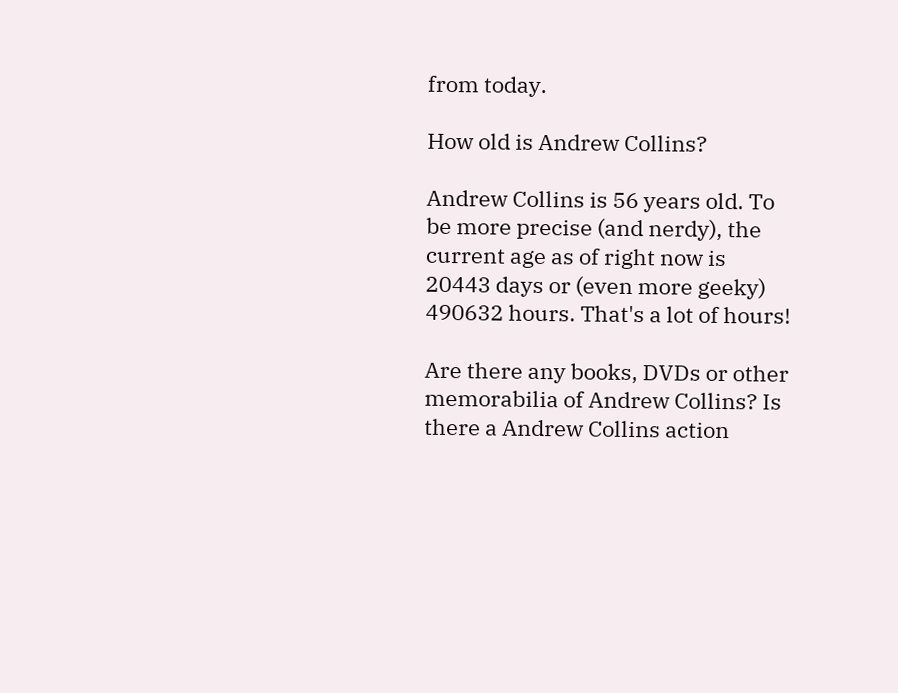from today.

How old is Andrew Collins?

Andrew Collins is 56 years old. To be more precise (and nerdy), the current age as of right now is 20443 days or (even more geeky) 490632 hours. That's a lot of hours!

Are there any books, DVDs or other memorabilia of Andrew Collins? Is there a Andrew Collins action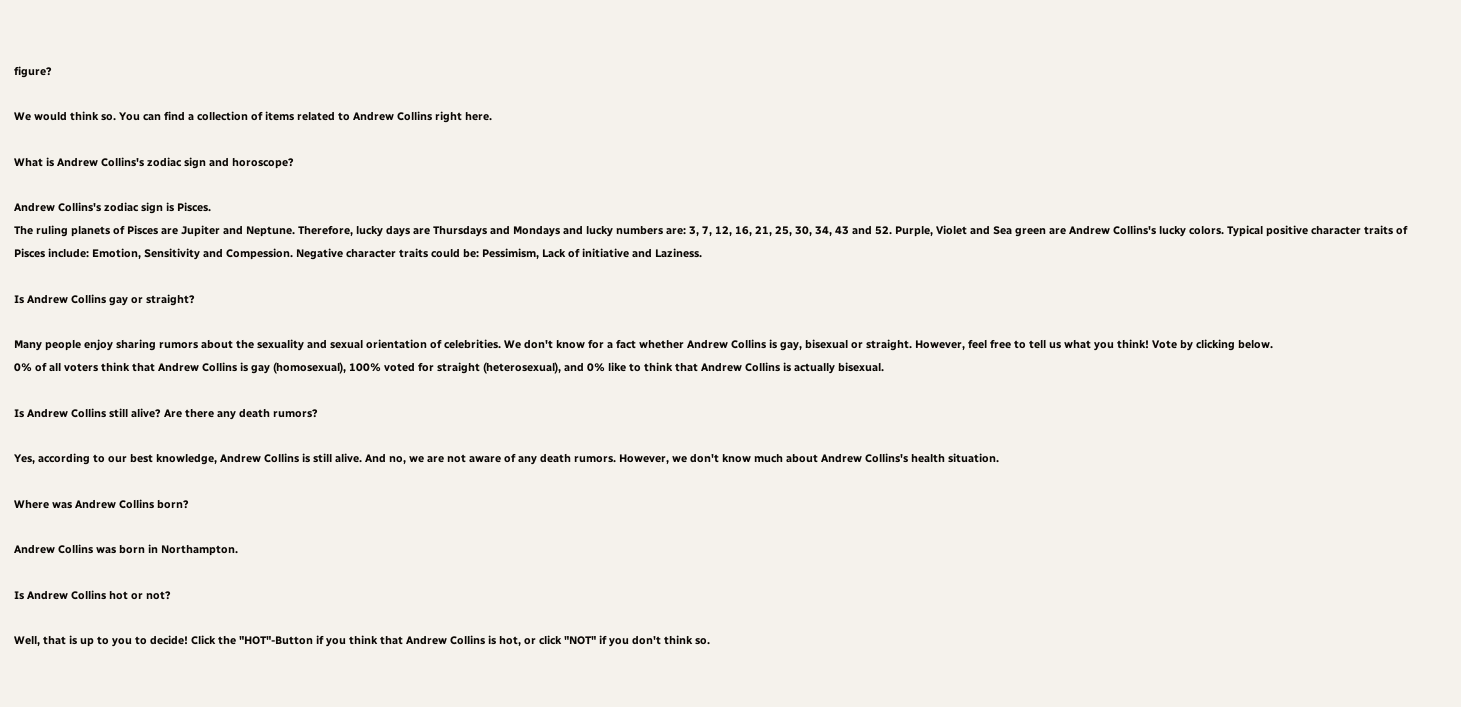figure?

We would think so. You can find a collection of items related to Andrew Collins right here.

What is Andrew Collins's zodiac sign and horoscope?

Andrew Collins's zodiac sign is Pisces.
The ruling planets of Pisces are Jupiter and Neptune. Therefore, lucky days are Thursdays and Mondays and lucky numbers are: 3, 7, 12, 16, 21, 25, 30, 34, 43 and 52. Purple, Violet and Sea green are Andrew Collins's lucky colors. Typical positive character traits of Pisces include: Emotion, Sensitivity and Compession. Negative character traits could be: Pessimism, Lack of initiative and Laziness.

Is Andrew Collins gay or straight?

Many people enjoy sharing rumors about the sexuality and sexual orientation of celebrities. We don't know for a fact whether Andrew Collins is gay, bisexual or straight. However, feel free to tell us what you think! Vote by clicking below.
0% of all voters think that Andrew Collins is gay (homosexual), 100% voted for straight (heterosexual), and 0% like to think that Andrew Collins is actually bisexual.

Is Andrew Collins still alive? Are there any death rumors?

Yes, according to our best knowledge, Andrew Collins is still alive. And no, we are not aware of any death rumors. However, we don't know much about Andrew Collins's health situation.

Where was Andrew Collins born?

Andrew Collins was born in Northampton.

Is Andrew Collins hot or not?

Well, that is up to you to decide! Click the "HOT"-Button if you think that Andrew Collins is hot, or click "NOT" if you don't think so.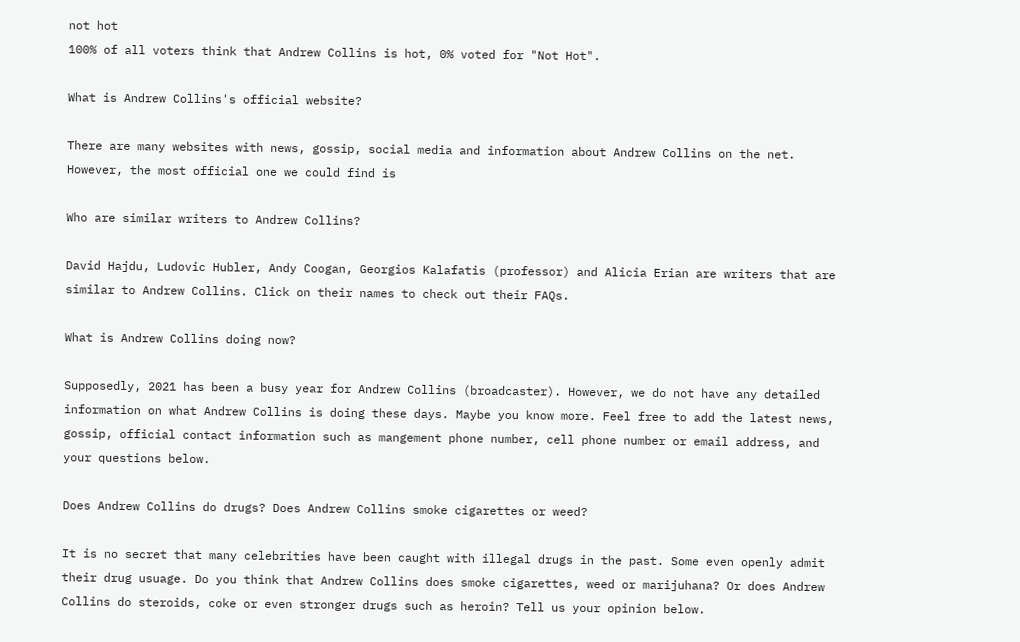not hot
100% of all voters think that Andrew Collins is hot, 0% voted for "Not Hot".

What is Andrew Collins's official website?

There are many websites with news, gossip, social media and information about Andrew Collins on the net. However, the most official one we could find is

Who are similar writers to Andrew Collins?

David Hajdu, Ludovic Hubler, Andy Coogan, Georgios Kalafatis (professor) and Alicia Erian are writers that are similar to Andrew Collins. Click on their names to check out their FAQs.

What is Andrew Collins doing now?

Supposedly, 2021 has been a busy year for Andrew Collins (broadcaster). However, we do not have any detailed information on what Andrew Collins is doing these days. Maybe you know more. Feel free to add the latest news, gossip, official contact information such as mangement phone number, cell phone number or email address, and your questions below.

Does Andrew Collins do drugs? Does Andrew Collins smoke cigarettes or weed?

It is no secret that many celebrities have been caught with illegal drugs in the past. Some even openly admit their drug usuage. Do you think that Andrew Collins does smoke cigarettes, weed or marijuhana? Or does Andrew Collins do steroids, coke or even stronger drugs such as heroin? Tell us your opinion below.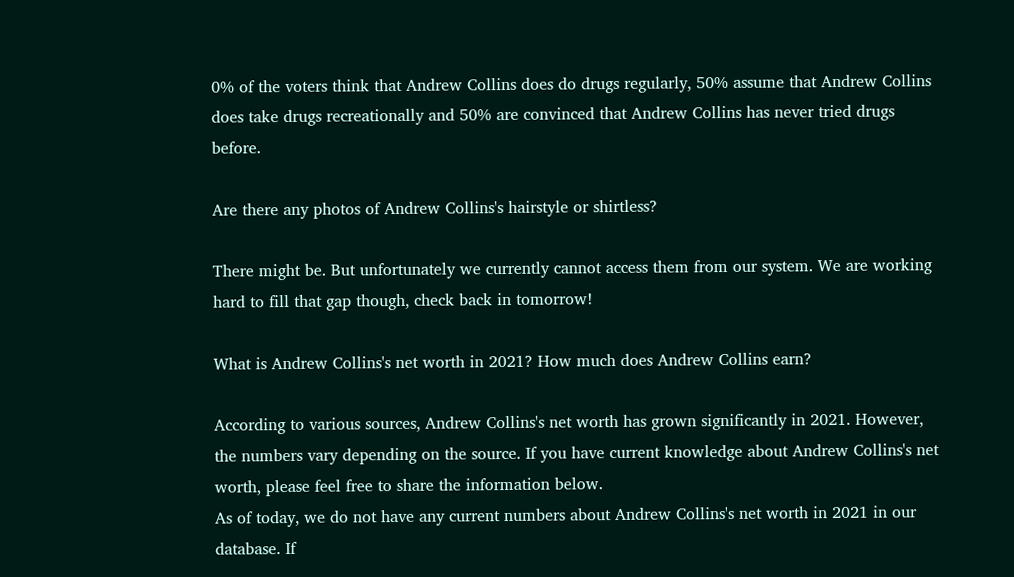0% of the voters think that Andrew Collins does do drugs regularly, 50% assume that Andrew Collins does take drugs recreationally and 50% are convinced that Andrew Collins has never tried drugs before.

Are there any photos of Andrew Collins's hairstyle or shirtless?

There might be. But unfortunately we currently cannot access them from our system. We are working hard to fill that gap though, check back in tomorrow!

What is Andrew Collins's net worth in 2021? How much does Andrew Collins earn?

According to various sources, Andrew Collins's net worth has grown significantly in 2021. However, the numbers vary depending on the source. If you have current knowledge about Andrew Collins's net worth, please feel free to share the information below.
As of today, we do not have any current numbers about Andrew Collins's net worth in 2021 in our database. If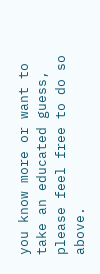you know more or want to take an educated guess, please feel free to do so above.